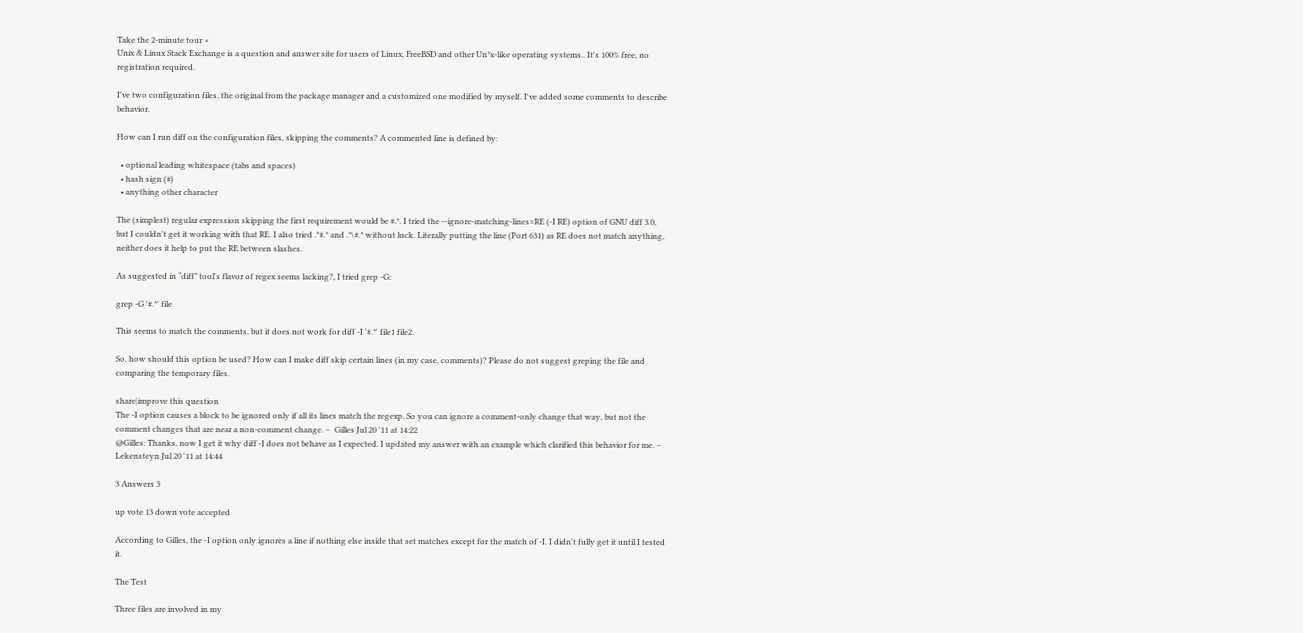Take the 2-minute tour ×
Unix & Linux Stack Exchange is a question and answer site for users of Linux, FreeBSD and other Un*x-like operating systems.. It's 100% free, no registration required.

I've two configuration files, the original from the package manager and a customized one modified by myself. I've added some comments to describe behavior.

How can I run diff on the configuration files, skipping the comments? A commented line is defined by:

  • optional leading whitespace (tabs and spaces)
  • hash sign (#)
  • anything other character

The (simplest) regular expression skipping the first requirement would be #.*. I tried the --ignore-matching-lines=RE (-I RE) option of GNU diff 3.0, but I couldn't get it working with that RE. I also tried .*#.* and .*\#.* without luck. Literally putting the line (Port 631) as RE does not match anything, neither does it help to put the RE between slashes.

As suggested in “diff” tool's flavor of regex seems lacking?, I tried grep -G:

grep -G '#.*' file

This seems to match the comments, but it does not work for diff -I '#.*' file1 file2.

So, how should this option be used? How can I make diff skip certain lines (in my case, comments)? Please do not suggest greping the file and comparing the temporary files.

share|improve this question
The -I option causes a block to be ignored only if all its lines match the regexp. So you can ignore a comment-only change that way, but not the comment changes that are near a non-comment change. –  Gilles Jul 20 '11 at 14:22
@Gilles: Thanks, now I get it why diff -I does not behave as I expected. I updated my answer with an example which clarified this behavior for me. –  Lekensteyn Jul 20 '11 at 14:44

3 Answers 3

up vote 13 down vote accepted

According to Gilles, the -I option only ignores a line if nothing else inside that set matches except for the match of -I. I didn't fully get it until I tested it.

The Test

Three files are involved in my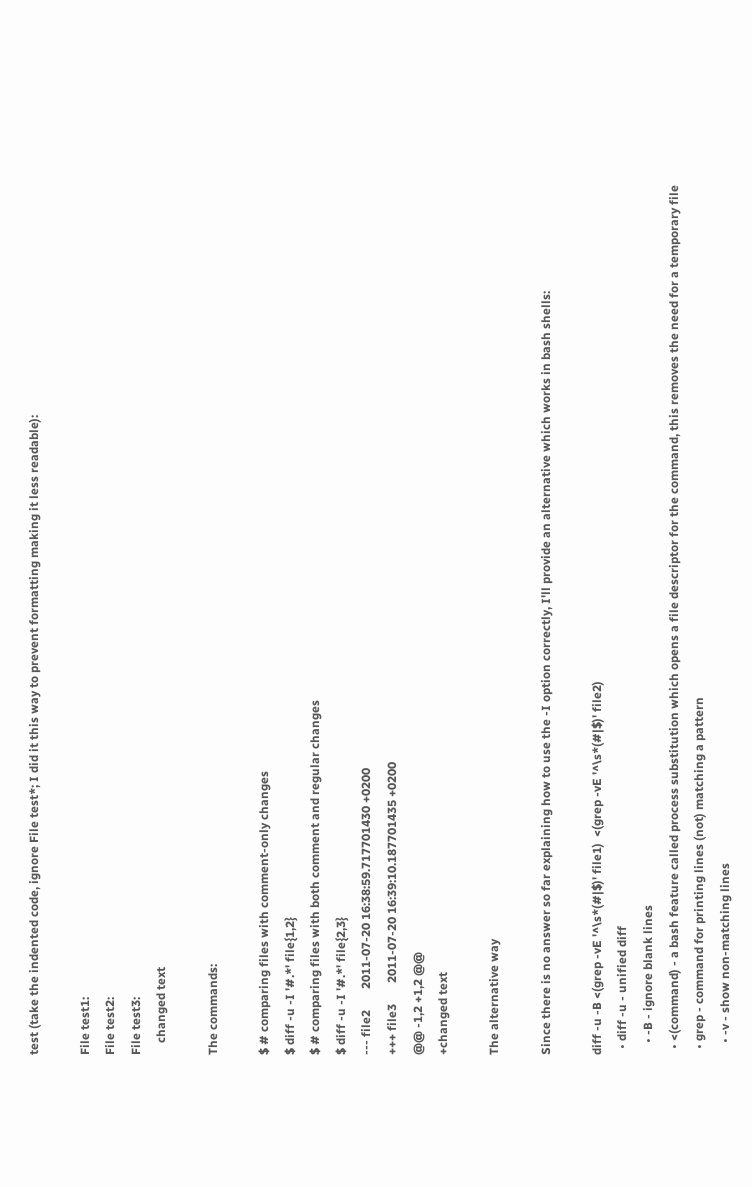test (take the indented code, ignore File test*; I did it this way to prevent formatting making it less readable):

File test1:
File test2:
File test3:
    changed text

The commands:

$ # comparing files with comment-only changes
$ diff -u -I '#.*' file{1,2}
$ # comparing files with both comment and regular changes
$ diff -u -I '#.*' file{2,3}
--- file2       2011-07-20 16:38:59.717701430 +0200
+++ file3       2011-07-20 16:39:10.187701435 +0200
@@ -1,2 +1,2 @@
+changed text

The alternative way

Since there is no answer so far explaining how to use the -I option correctly, I'll provide an alternative which works in bash shells:

diff -u -B <(grep -vE '^\s*(#|$)' file1)  <(grep -vE '^\s*(#|$)' file2)
  • diff -u - unified diff
    • -B - ignore blank lines
  • <(command) - a bash feature called process substitution which opens a file descriptor for the command, this removes the need for a temporary file
  • grep - command for printing lines (not) matching a pattern
    • -v - show non-matching lines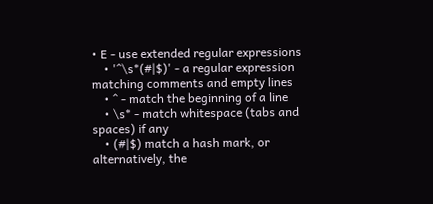• E - use extended regular expressions
    • '^\s*(#|$)' - a regular expression matching comments and empty lines
    • ^ - match the beginning of a line
    • \s* - match whitespace (tabs and spaces) if any
    • (#|$) match a hash mark, or alternatively, the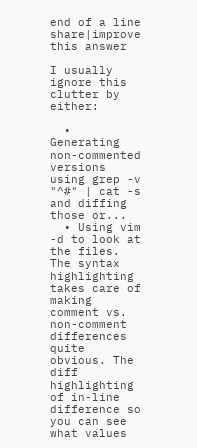end of a line
share|improve this answer

I usually ignore this clutter by either:

  • Generating non-commented versions using grep -v "^#" | cat -s and diffing those or...
  • Using vim -d to look at the files. The syntax highlighting takes care of making comment vs. non-comment differences quite obvious. The diff highlighting of in-line difference so you can see what values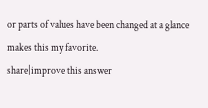or parts of values have been changed at a glance makes this my favorite.
share|improve this answer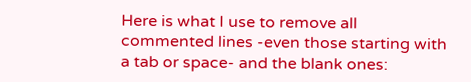Here is what I use to remove all commented lines -even those starting with a tab or space- and the blank ones: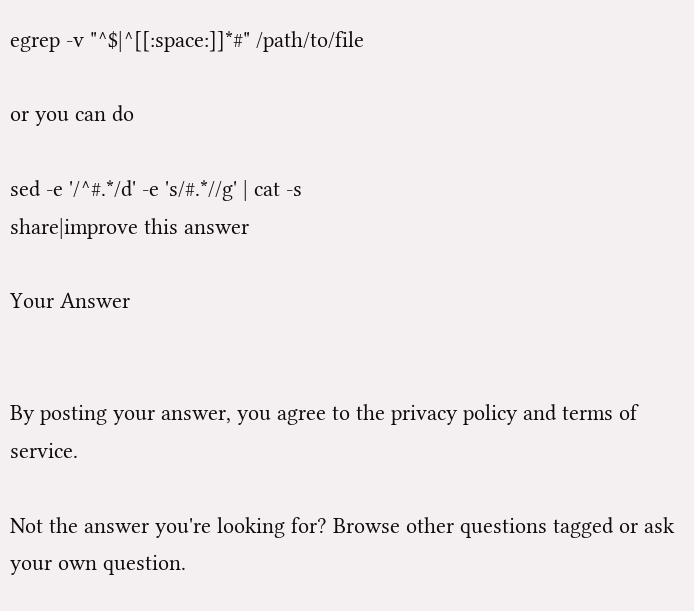egrep -v "^$|^[[:space:]]*#" /path/to/file

or you can do

sed -e '/^#.*/d' -e 's/#.*//g' | cat -s
share|improve this answer

Your Answer


By posting your answer, you agree to the privacy policy and terms of service.

Not the answer you're looking for? Browse other questions tagged or ask your own question.